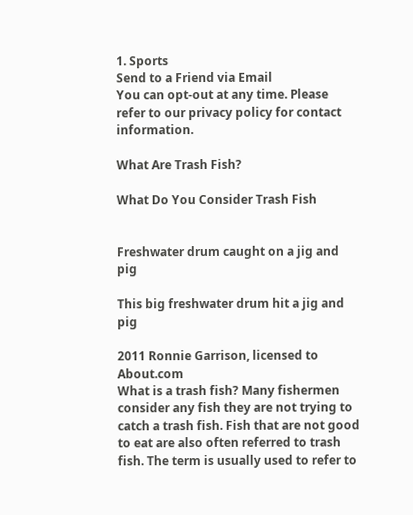1. Sports
Send to a Friend via Email
You can opt-out at any time. Please refer to our privacy policy for contact information.

What Are Trash Fish?

What Do You Consider Trash Fish


Freshwater drum caught on a jig and pig

This big freshwater drum hit a jig and pig

2011 Ronnie Garrison, licensed to About.com
What is a trash fish? Many fishermen consider any fish they are not trying to catch a trash fish. Fish that are not good to eat are also often referred to trash fish. The term is usually used to refer to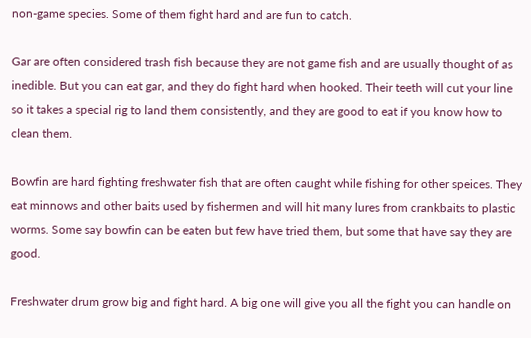non-game species. Some of them fight hard and are fun to catch.

Gar are often considered trash fish because they are not game fish and are usually thought of as inedible. But you can eat gar, and they do fight hard when hooked. Their teeth will cut your line so it takes a special rig to land them consistently, and they are good to eat if you know how to clean them.

Bowfin are hard fighting freshwater fish that are often caught while fishing for other speices. They eat minnows and other baits used by fishermen and will hit many lures from crankbaits to plastic worms. Some say bowfin can be eaten but few have tried them, but some that have say they are good.

Freshwater drum grow big and fight hard. A big one will give you all the fight you can handle on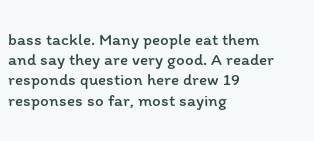bass tackle. Many people eat them and say they are very good. A reader responds question here drew 19 responses so far, most saying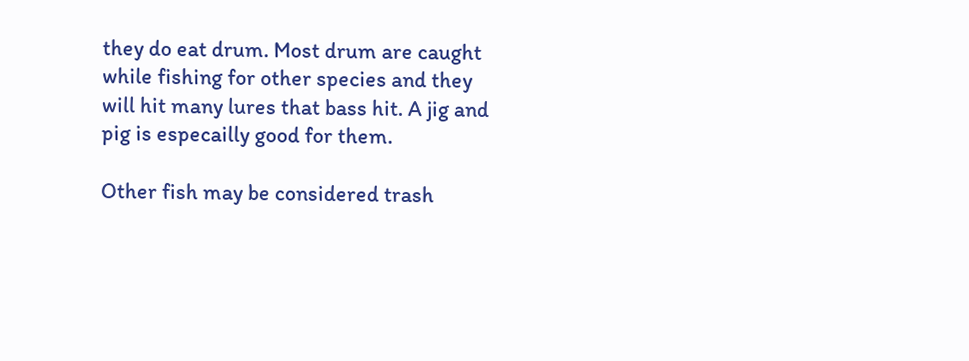they do eat drum. Most drum are caught while fishing for other species and they will hit many lures that bass hit. A jig and pig is especailly good for them.

Other fish may be considered trash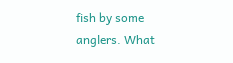fish by some anglers. What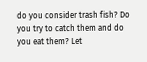do you consider trash fish? Do you try to catch them and do you eat them? Let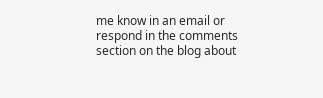me know in an email or respond in the comments section on the blog about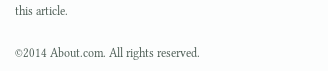this article.

©2014 About.com. All rights reserved.